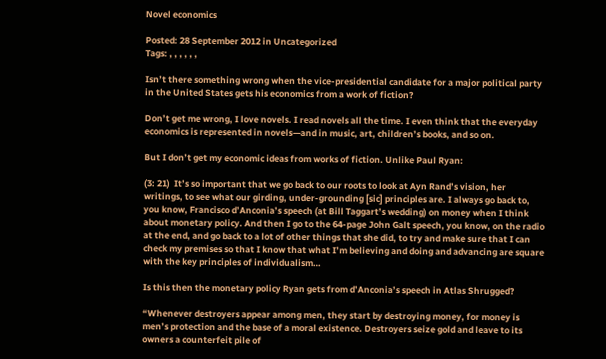Novel economics

Posted: 28 September 2012 in Uncategorized
Tags: , , , , , ,

Isn’t there something wrong when the vice-presidential candidate for a major political party in the United States gets his economics from a work of fiction?

Don’t get me wrong, I love novels. I read novels all the time. I even think that the everyday economics is represented in novels—and in music, art, children’s books, and so on.

But I don’t get my economic ideas from works of fiction. Unlike Paul Ryan:

(3: 21)  It’s so important that we go back to our roots to look at Ayn Rand’s vision, her writings, to see what our girding, under-grounding [sic] principles are. I always go back to, you know, Francisco d’Anconia’s speech (at Bill Taggart’s wedding) on money when I think about monetary policy. And then I go to the 64-page John Galt speech, you know, on the radio at the end, and go back to a lot of other things that she did, to try and make sure that I can check my premises so that I know that what I’m believing and doing and advancing are square with the key principles of individualism…

Is this then the monetary policy Ryan gets from d’Anconia’s speech in Atlas Shrugged?

“Whenever destroyers appear among men, they start by destroying money, for money is men’s protection and the base of a moral existence. Destroyers seize gold and leave to its owners a counterfeit pile of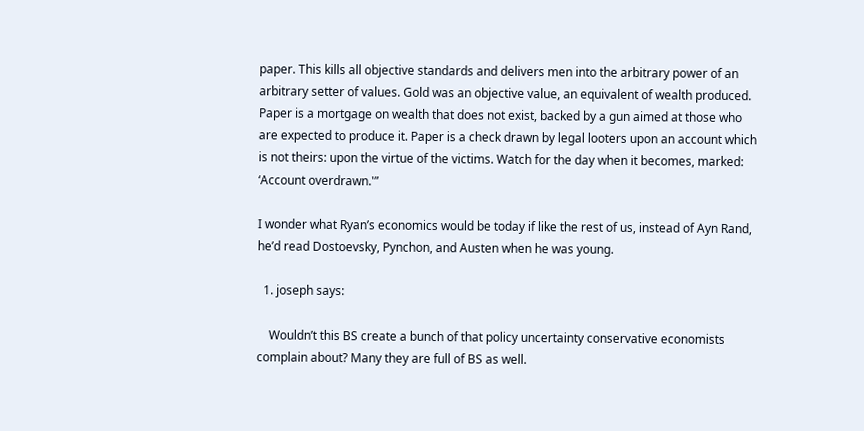paper. This kills all objective standards and delivers men into the arbitrary power of an arbitrary setter of values. Gold was an objective value, an equivalent of wealth produced. Paper is a mortgage on wealth that does not exist, backed by a gun aimed at those who are expected to produce it. Paper is a check drawn by legal looters upon an account which is not theirs: upon the virtue of the victims. Watch for the day when it becomes, marked: ‘Account overdrawn.'”

I wonder what Ryan’s economics would be today if like the rest of us, instead of Ayn Rand, he’d read Dostoevsky, Pynchon, and Austen when he was young.

  1. joseph says:

    Wouldn’t this BS create a bunch of that policy uncertainty conservative economists complain about? Many they are full of BS as well.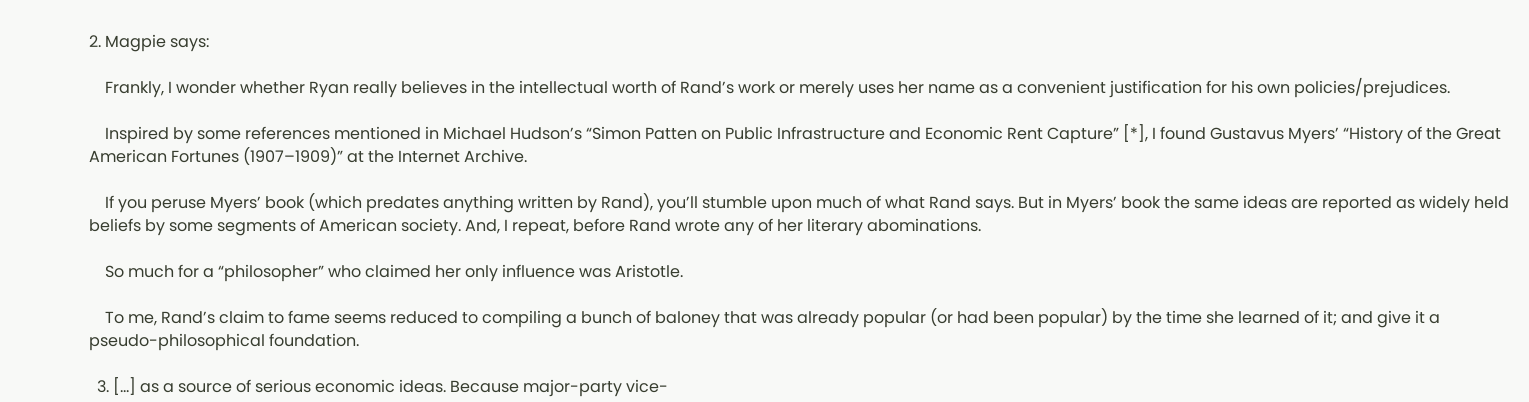2. Magpie says:

    Frankly, I wonder whether Ryan really believes in the intellectual worth of Rand’s work or merely uses her name as a convenient justification for his own policies/prejudices.

    Inspired by some references mentioned in Michael Hudson’s “Simon Patten on Public Infrastructure and Economic Rent Capture” [*], I found Gustavus Myers’ “History of the Great American Fortunes (1907–1909)” at the Internet Archive.

    If you peruse Myers’ book (which predates anything written by Rand), you’ll stumble upon much of what Rand says. But in Myers’ book the same ideas are reported as widely held beliefs by some segments of American society. And, I repeat, before Rand wrote any of her literary abominations.

    So much for a “philosopher” who claimed her only influence was Aristotle.

    To me, Rand’s claim to fame seems reduced to compiling a bunch of baloney that was already popular (or had been popular) by the time she learned of it; and give it a pseudo-philosophical foundation.

  3. […] as a source of serious economic ideas. Because major-party vice-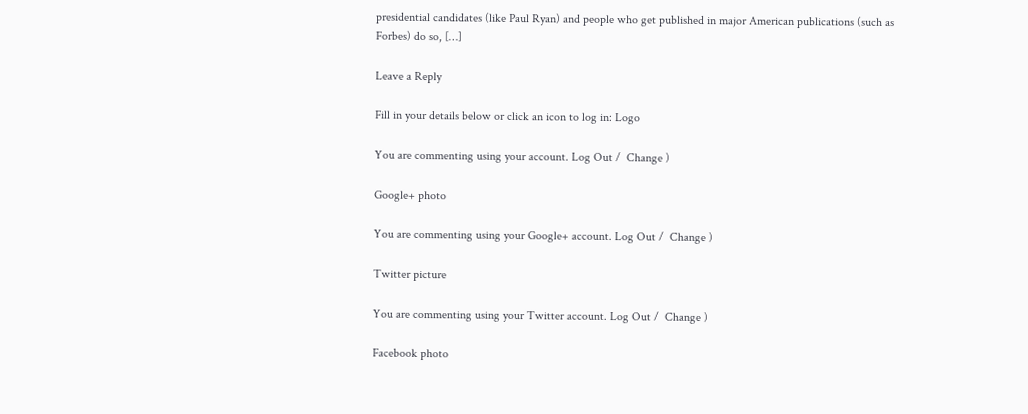presidential candidates (like Paul Ryan) and people who get published in major American publications (such as Forbes) do so, […]

Leave a Reply

Fill in your details below or click an icon to log in: Logo

You are commenting using your account. Log Out /  Change )

Google+ photo

You are commenting using your Google+ account. Log Out /  Change )

Twitter picture

You are commenting using your Twitter account. Log Out /  Change )

Facebook photo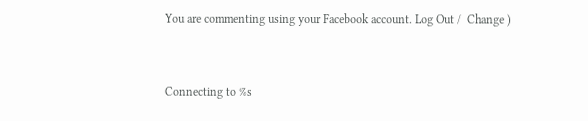You are commenting using your Facebook account. Log Out /  Change )


Connecting to %s